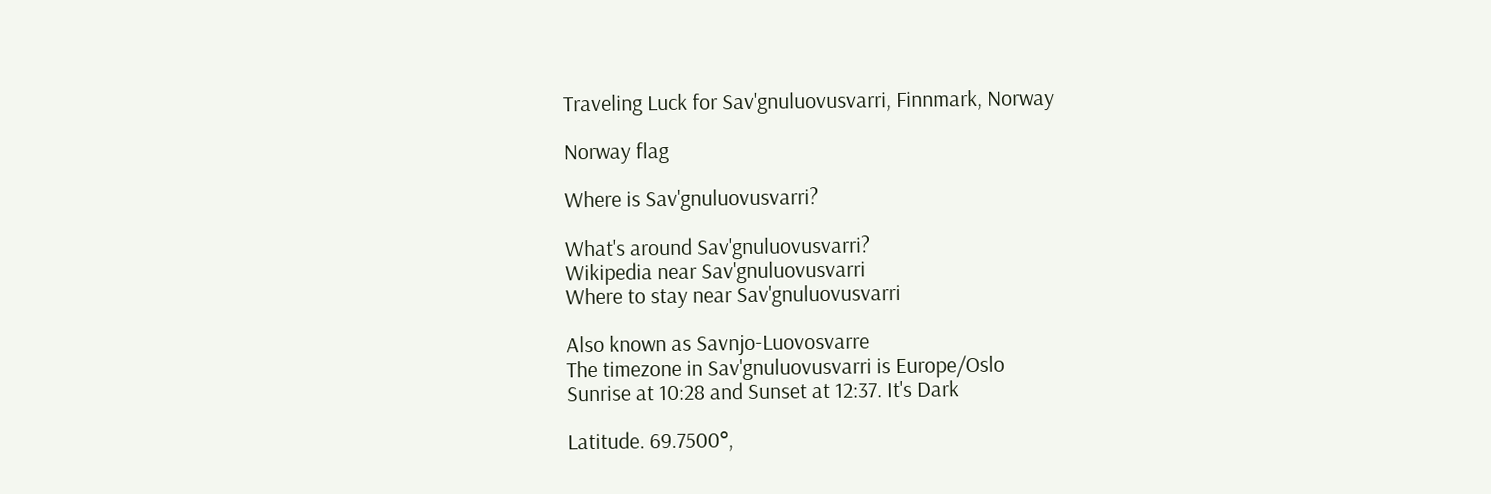Traveling Luck for Sav'gnuluovusvarri, Finnmark, Norway

Norway flag

Where is Sav'gnuluovusvarri?

What's around Sav'gnuluovusvarri?
Wikipedia near Sav'gnuluovusvarri
Where to stay near Sav'gnuluovusvarri

Also known as Savnjo-Luovosvarre
The timezone in Sav'gnuluovusvarri is Europe/Oslo
Sunrise at 10:28 and Sunset at 12:37. It's Dark

Latitude. 69.7500°,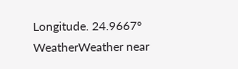Longitude. 24.9667°
WeatherWeather near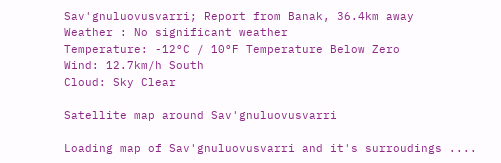Sav'gnuluovusvarri; Report from Banak, 36.4km away
Weather : No significant weather
Temperature: -12°C / 10°F Temperature Below Zero
Wind: 12.7km/h South
Cloud: Sky Clear

Satellite map around Sav'gnuluovusvarri

Loading map of Sav'gnuluovusvarri and it's surroudings ....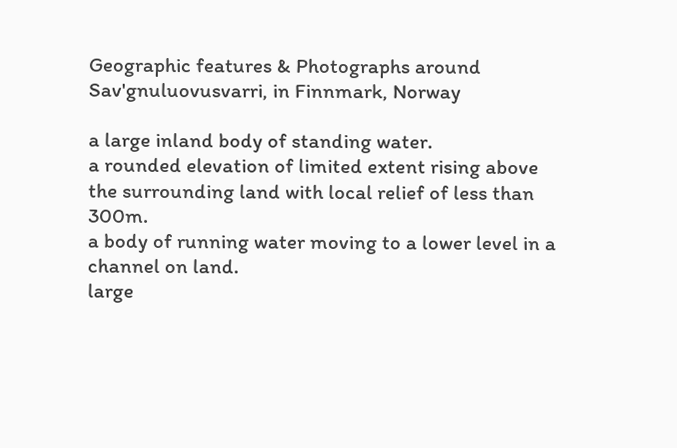Geographic features & Photographs around Sav'gnuluovusvarri, in Finnmark, Norway

a large inland body of standing water.
a rounded elevation of limited extent rising above the surrounding land with local relief of less than 300m.
a body of running water moving to a lower level in a channel on land.
large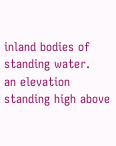inland bodies of standing water.
an elevation standing high above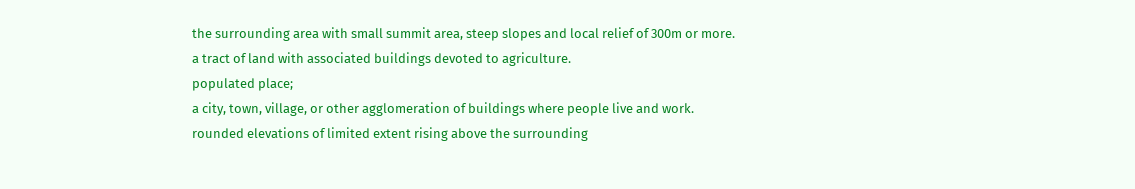the surrounding area with small summit area, steep slopes and local relief of 300m or more.
a tract of land with associated buildings devoted to agriculture.
populated place;
a city, town, village, or other agglomeration of buildings where people live and work.
rounded elevations of limited extent rising above the surrounding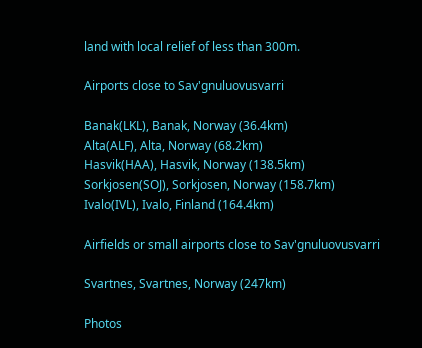land with local relief of less than 300m.

Airports close to Sav'gnuluovusvarri

Banak(LKL), Banak, Norway (36.4km)
Alta(ALF), Alta, Norway (68.2km)
Hasvik(HAA), Hasvik, Norway (138.5km)
Sorkjosen(SOJ), Sorkjosen, Norway (158.7km)
Ivalo(IVL), Ivalo, Finland (164.4km)

Airfields or small airports close to Sav'gnuluovusvarri

Svartnes, Svartnes, Norway (247km)

Photos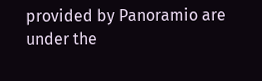provided by Panoramio are under the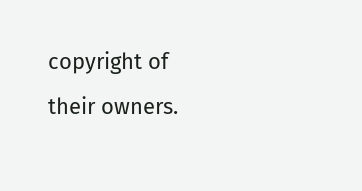copyright of their owners.